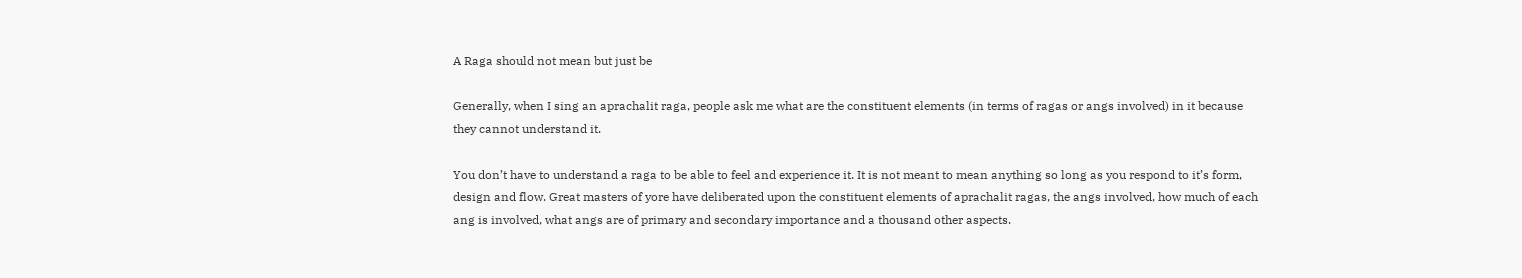A Raga should not mean but just be

Generally, when I sing an aprachalit raga, people ask me what are the constituent elements (in terms of ragas or angs involved) in it because they cannot understand it.

You don’t have to understand a raga to be able to feel and experience it. It is not meant to mean anything so long as you respond to it’s form, design and flow. Great masters of yore have deliberated upon the constituent elements of aprachalit ragas, the angs involved, how much of each ang is involved, what angs are of primary and secondary importance and a thousand other aspects.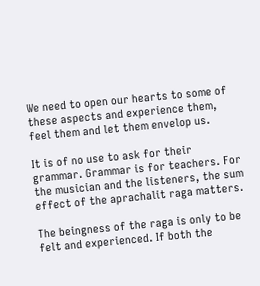We need to open our hearts to some of these aspects and experience them, feel them and let them envelop us.

It is of no use to ask for their grammar. Grammar is for teachers. For the musician and the listeners, the sum effect of the aprachalit raga matters.

The beingness of the raga is only to be felt and experienced. If both the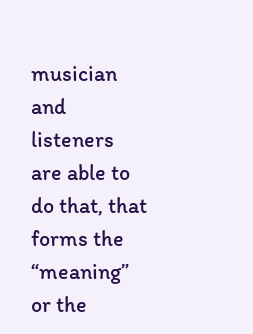musician and listeners are able to do that, that forms the “meaning” or the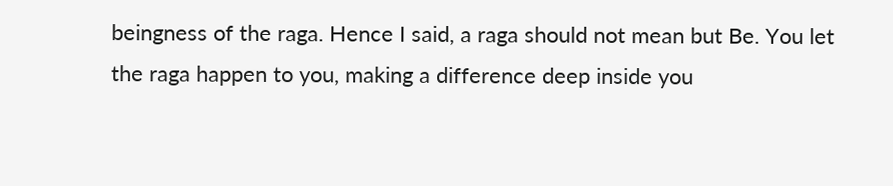beingness of the raga. Hence I said, a raga should not mean but Be. You let the raga happen to you, making a difference deep inside you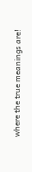where the true meanings are!